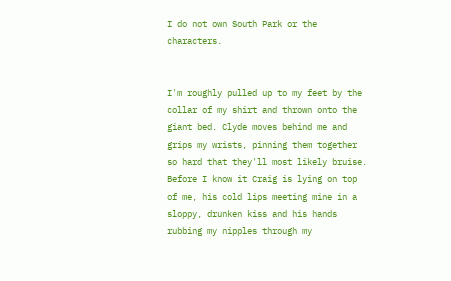I do not own South Park or the characters.


I'm roughly pulled up to my feet by the collar of my shirt and thrown onto the giant bed. Clyde moves behind me and grips my wrists, pinning them together so hard that they'll most likely bruise. Before I know it Craig is lying on top of me, his cold lips meeting mine in a sloppy, drunken kiss and his hands rubbing my nipples through my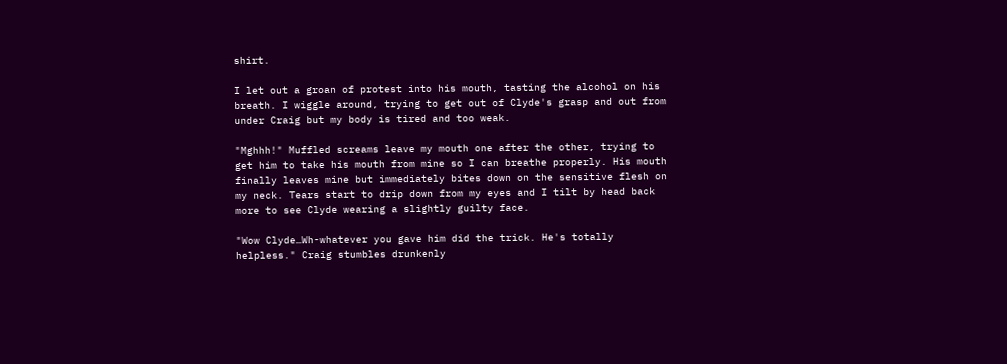shirt.

I let out a groan of protest into his mouth, tasting the alcohol on his breath. I wiggle around, trying to get out of Clyde's grasp and out from under Craig but my body is tired and too weak.

"Mghhh!" Muffled screams leave my mouth one after the other, trying to get him to take his mouth from mine so I can breathe properly. His mouth finally leaves mine but immediately bites down on the sensitive flesh on my neck. Tears start to drip down from my eyes and I tilt by head back more to see Clyde wearing a slightly guilty face.

"Wow Clyde…Wh-whatever you gave him did the trick. He's totally helpless." Craig stumbles drunkenly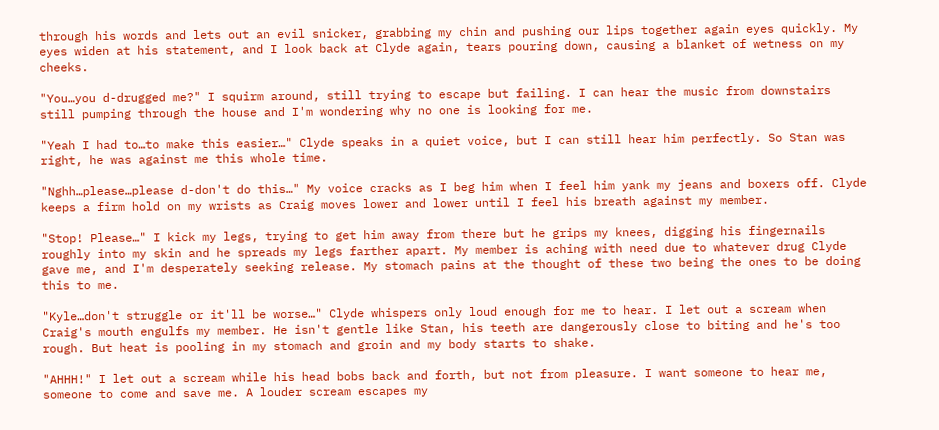through his words and lets out an evil snicker, grabbing my chin and pushing our lips together again eyes quickly. My eyes widen at his statement, and I look back at Clyde again, tears pouring down, causing a blanket of wetness on my cheeks.

"You…you d-drugged me?" I squirm around, still trying to escape but failing. I can hear the music from downstairs still pumping through the house and I'm wondering why no one is looking for me.

"Yeah I had to…to make this easier…" Clyde speaks in a quiet voice, but I can still hear him perfectly. So Stan was right, he was against me this whole time.

"Nghh…please…please d-don't do this…" My voice cracks as I beg him when I feel him yank my jeans and boxers off. Clyde keeps a firm hold on my wrists as Craig moves lower and lower until I feel his breath against my member.

"Stop! Please…" I kick my legs, trying to get him away from there but he grips my knees, digging his fingernails roughly into my skin and he spreads my legs farther apart. My member is aching with need due to whatever drug Clyde gave me, and I'm desperately seeking release. My stomach pains at the thought of these two being the ones to be doing this to me.

"Kyle…don't struggle or it'll be worse…" Clyde whispers only loud enough for me to hear. I let out a scream when Craig's mouth engulfs my member. He isn't gentle like Stan, his teeth are dangerously close to biting and he's too rough. But heat is pooling in my stomach and groin and my body starts to shake.

"AHHH!" I let out a scream while his head bobs back and forth, but not from pleasure. I want someone to hear me, someone to come and save me. A louder scream escapes my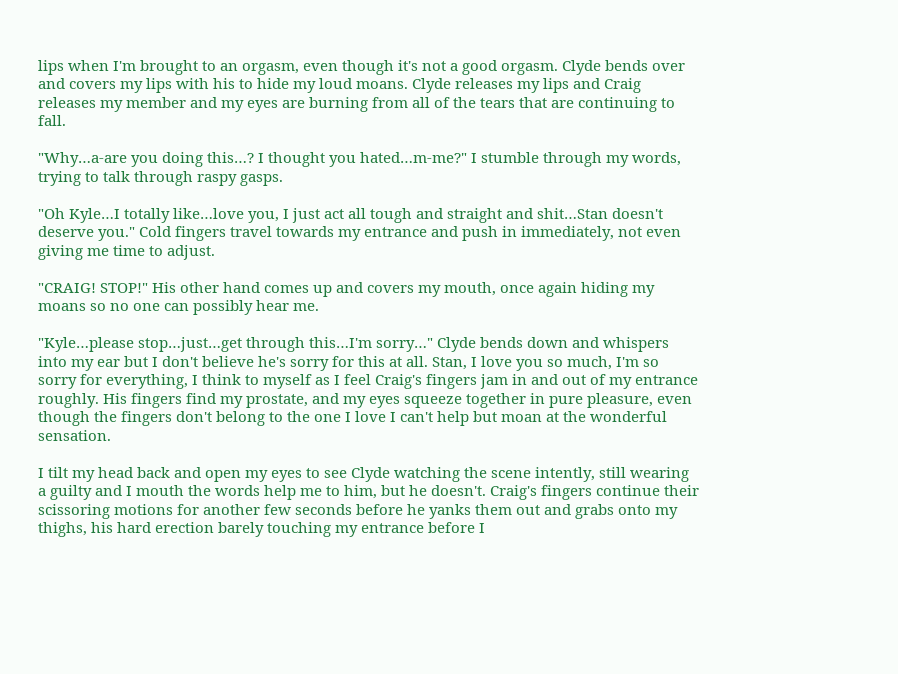lips when I'm brought to an orgasm, even though it's not a good orgasm. Clyde bends over and covers my lips with his to hide my loud moans. Clyde releases my lips and Craig releases my member and my eyes are burning from all of the tears that are continuing to fall.

"Why…a-are you doing this…? I thought you hated…m-me?" I stumble through my words, trying to talk through raspy gasps.

"Oh Kyle…I totally like…love you, I just act all tough and straight and shit…Stan doesn't deserve you." Cold fingers travel towards my entrance and push in immediately, not even giving me time to adjust.

"CRAIG! STOP!" His other hand comes up and covers my mouth, once again hiding my moans so no one can possibly hear me.

"Kyle…please stop…just…get through this…I'm sorry…" Clyde bends down and whispers into my ear but I don't believe he's sorry for this at all. Stan, I love you so much, I'm so sorry for everything, I think to myself as I feel Craig's fingers jam in and out of my entrance roughly. His fingers find my prostate, and my eyes squeeze together in pure pleasure, even though the fingers don't belong to the one I love I can't help but moan at the wonderful sensation.

I tilt my head back and open my eyes to see Clyde watching the scene intently, still wearing a guilty and I mouth the words help me to him, but he doesn't. Craig's fingers continue their scissoring motions for another few seconds before he yanks them out and grabs onto my thighs, his hard erection barely touching my entrance before I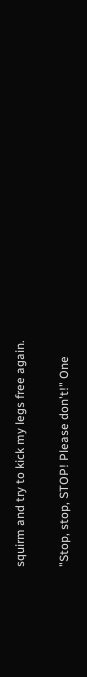squirm and try to kick my legs free again.

"Stop, stop, STOP! Please don't!" One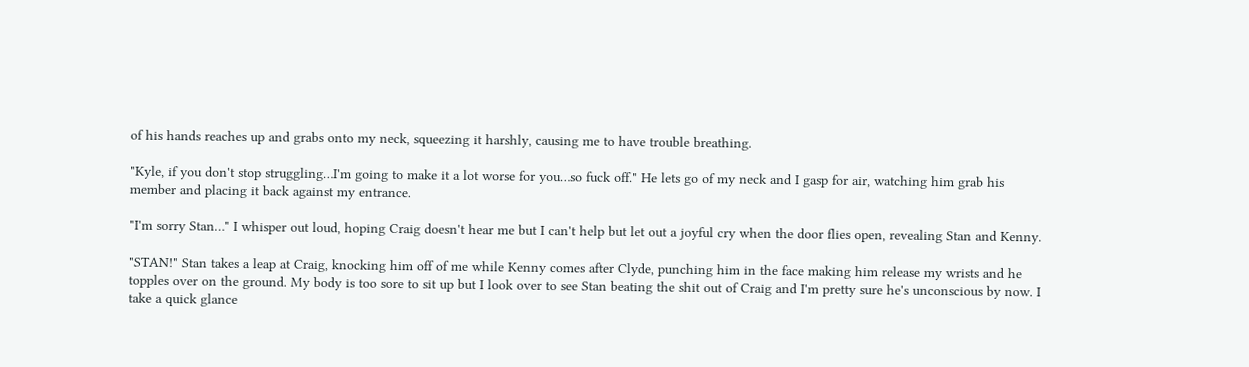of his hands reaches up and grabs onto my neck, squeezing it harshly, causing me to have trouble breathing.

"Kyle, if you don't stop struggling…I'm going to make it a lot worse for you…so fuck off." He lets go of my neck and I gasp for air, watching him grab his member and placing it back against my entrance.

"I'm sorry Stan…" I whisper out loud, hoping Craig doesn't hear me but I can't help but let out a joyful cry when the door flies open, revealing Stan and Kenny.

"STAN!" Stan takes a leap at Craig, knocking him off of me while Kenny comes after Clyde, punching him in the face making him release my wrists and he topples over on the ground. My body is too sore to sit up but I look over to see Stan beating the shit out of Craig and I'm pretty sure he's unconscious by now. I take a quick glance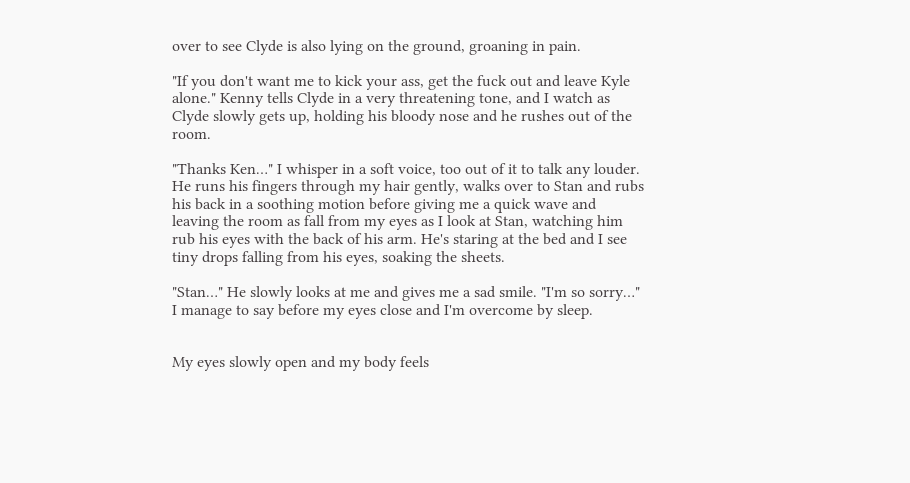over to see Clyde is also lying on the ground, groaning in pain.

"If you don't want me to kick your ass, get the fuck out and leave Kyle alone." Kenny tells Clyde in a very threatening tone, and I watch as Clyde slowly gets up, holding his bloody nose and he rushes out of the room.

"Thanks Ken…" I whisper in a soft voice, too out of it to talk any louder. He runs his fingers through my hair gently, walks over to Stan and rubs his back in a soothing motion before giving me a quick wave and leaving the room as fall from my eyes as I look at Stan, watching him rub his eyes with the back of his arm. He's staring at the bed and I see tiny drops falling from his eyes, soaking the sheets.

"Stan…" He slowly looks at me and gives me a sad smile. "I'm so sorry…" I manage to say before my eyes close and I'm overcome by sleep.


My eyes slowly open and my body feels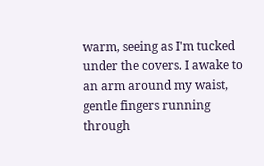warm, seeing as I'm tucked under the covers. I awake to an arm around my waist, gentle fingers running through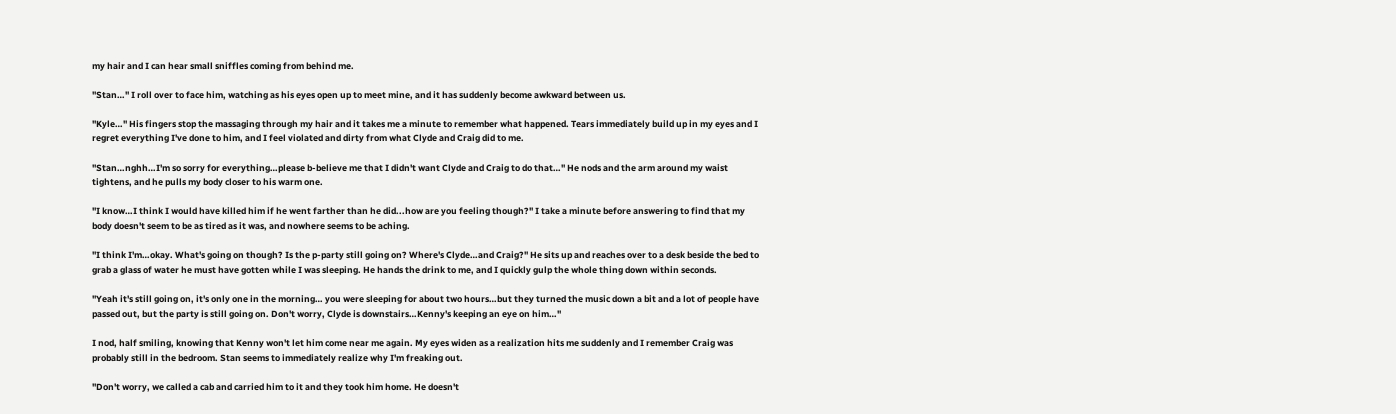my hair and I can hear small sniffles coming from behind me.

"Stan…" I roll over to face him, watching as his eyes open up to meet mine, and it has suddenly become awkward between us.

"Kyle…" His fingers stop the massaging through my hair and it takes me a minute to remember what happened. Tears immediately build up in my eyes and I regret everything I've done to him, and I feel violated and dirty from what Clyde and Craig did to me.

"Stan…nghh…I'm so sorry for everything…please b-believe me that I didn't want Clyde and Craig to do that…" He nods and the arm around my waist tightens, and he pulls my body closer to his warm one.

"I know…I think I would have killed him if he went farther than he did...how are you feeling though?" I take a minute before answering to find that my body doesn't seem to be as tired as it was, and nowhere seems to be aching.

"I think I'm…okay. What's going on though? Is the p-party still going on? Where's Clyde…and Craig?" He sits up and reaches over to a desk beside the bed to grab a glass of water he must have gotten while I was sleeping. He hands the drink to me, and I quickly gulp the whole thing down within seconds.

"Yeah it's still going on, it's only one in the morning… you were sleeping for about two hours…but they turned the music down a bit and a lot of people have passed out, but the party is still going on. Don't worry, Clyde is downstairs…Kenny's keeping an eye on him…"

I nod, half smiling, knowing that Kenny won't let him come near me again. My eyes widen as a realization hits me suddenly and I remember Craig was probably still in the bedroom. Stan seems to immediately realize why I'm freaking out.

"Don't worry, we called a cab and carried him to it and they took him home. He doesn't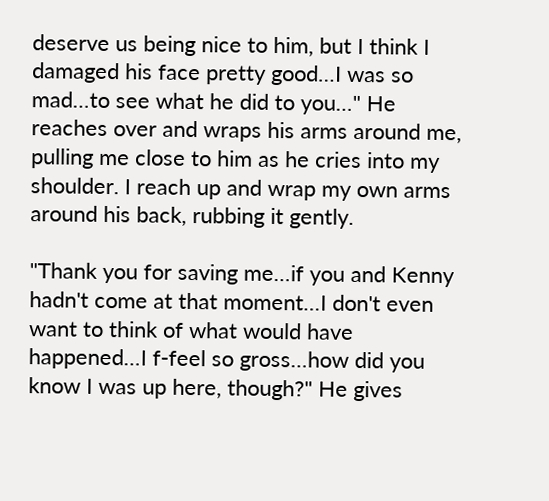deserve us being nice to him, but I think I damaged his face pretty good…I was so mad…to see what he did to you…" He reaches over and wraps his arms around me, pulling me close to him as he cries into my shoulder. I reach up and wrap my own arms around his back, rubbing it gently.

"Thank you for saving me…if you and Kenny hadn't come at that moment…I don't even want to think of what would have happened…I f-feel so gross…how did you know I was up here, though?" He gives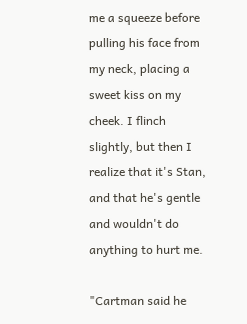me a squeeze before pulling his face from my neck, placing a sweet kiss on my cheek. I flinch slightly, but then I realize that it's Stan, and that he's gentle and wouldn't do anything to hurt me.

"Cartman said he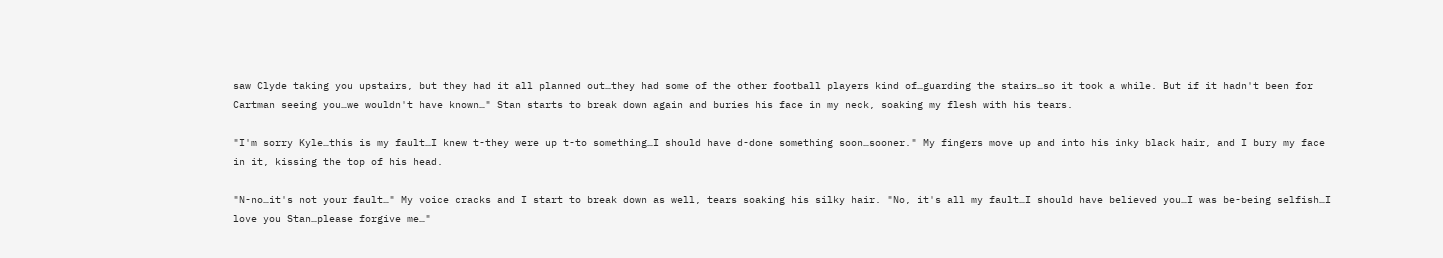saw Clyde taking you upstairs, but they had it all planned out…they had some of the other football players kind of…guarding the stairs…so it took a while. But if it hadn't been for Cartman seeing you…we wouldn't have known…" Stan starts to break down again and buries his face in my neck, soaking my flesh with his tears.

"I'm sorry Kyle…this is my fault…I knew t-they were up t-to something…I should have d-done something soon…sooner." My fingers move up and into his inky black hair, and I bury my face in it, kissing the top of his head.

"N-no…it's not your fault…" My voice cracks and I start to break down as well, tears soaking his silky hair. "No, it's all my fault…I should have believed you…I was be-being selfish…I love you Stan…please forgive me…"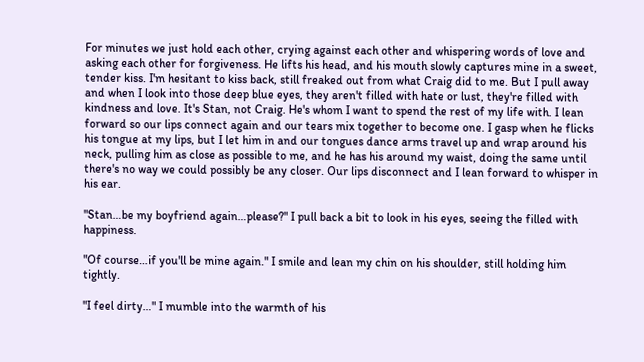For minutes we just hold each other, crying against each other and whispering words of love and asking each other for forgiveness. He lifts his head, and his mouth slowly captures mine in a sweet, tender kiss. I'm hesitant to kiss back, still freaked out from what Craig did to me. But I pull away and when I look into those deep blue eyes, they aren't filled with hate or lust, they're filled with kindness and love. It's Stan, not Craig. He's whom I want to spend the rest of my life with. I lean forward so our lips connect again and our tears mix together to become one. I gasp when he flicks his tongue at my lips, but I let him in and our tongues dance arms travel up and wrap around his neck, pulling him as close as possible to me, and he has his around my waist, doing the same until there's no way we could possibly be any closer. Our lips disconnect and I lean forward to whisper in his ear.

"Stan…be my boyfriend again…please?" I pull back a bit to look in his eyes, seeing the filled with happiness.

"Of course…if you'll be mine again." I smile and lean my chin on his shoulder, still holding him tightly.

"I feel dirty…" I mumble into the warmth of his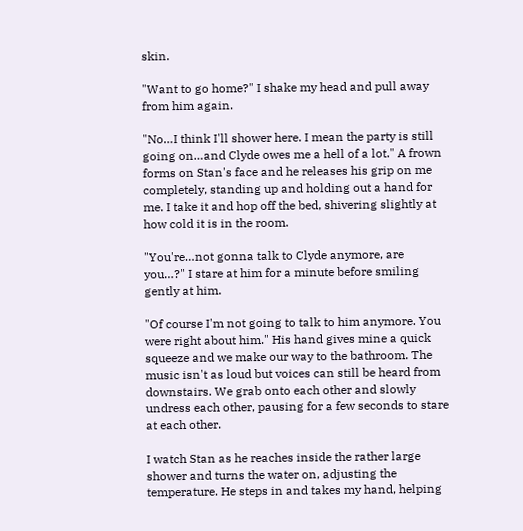skin.

"Want to go home?" I shake my head and pull away from him again.

"No…I think I'll shower here. I mean the party is still going on…and Clyde owes me a hell of a lot." A frown forms on Stan's face and he releases his grip on me completely, standing up and holding out a hand for me. I take it and hop off the bed, shivering slightly at how cold it is in the room.

"You're…not gonna talk to Clyde anymore, are you…?" I stare at him for a minute before smiling gently at him.

"Of course I'm not going to talk to him anymore. You were right about him." His hand gives mine a quick squeeze and we make our way to the bathroom. The music isn't as loud but voices can still be heard from downstairs. We grab onto each other and slowly undress each other, pausing for a few seconds to stare at each other.

I watch Stan as he reaches inside the rather large shower and turns the water on, adjusting the temperature. He steps in and takes my hand, helping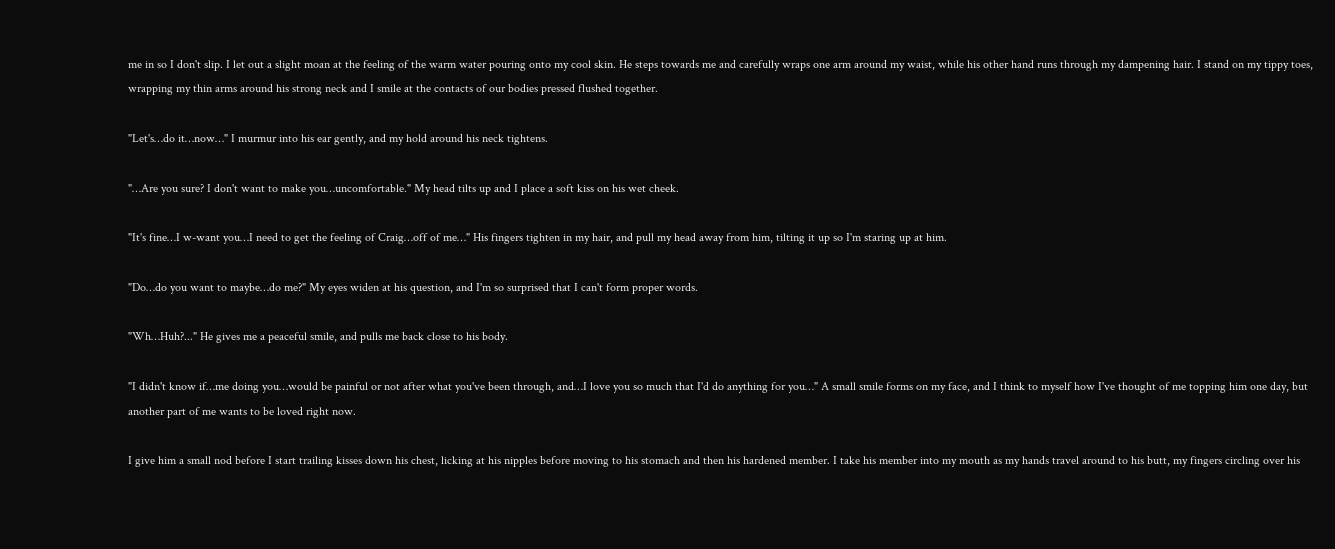me in so I don't slip. I let out a slight moan at the feeling of the warm water pouring onto my cool skin. He steps towards me and carefully wraps one arm around my waist, while his other hand runs through my dampening hair. I stand on my tippy toes, wrapping my thin arms around his strong neck and I smile at the contacts of our bodies pressed flushed together.

"Let's…do it…now…" I murmur into his ear gently, and my hold around his neck tightens.

"…Are you sure? I don't want to make you…uncomfortable." My head tilts up and I place a soft kiss on his wet cheek.

"It's fine…I w-want you…I need to get the feeling of Craig…off of me…" His fingers tighten in my hair, and pull my head away from him, tilting it up so I'm staring up at him.

"Do…do you want to maybe…do me?" My eyes widen at his question, and I'm so surprised that I can't form proper words.

"Wh…Huh?..." He gives me a peaceful smile, and pulls me back close to his body.

"I didn't know if…me doing you…would be painful or not after what you've been through, and…I love you so much that I'd do anything for you…" A small smile forms on my face, and I think to myself how I've thought of me topping him one day, but another part of me wants to be loved right now.

I give him a small nod before I start trailing kisses down his chest, licking at his nipples before moving to his stomach and then his hardened member. I take his member into my mouth as my hands travel around to his butt, my fingers circling over his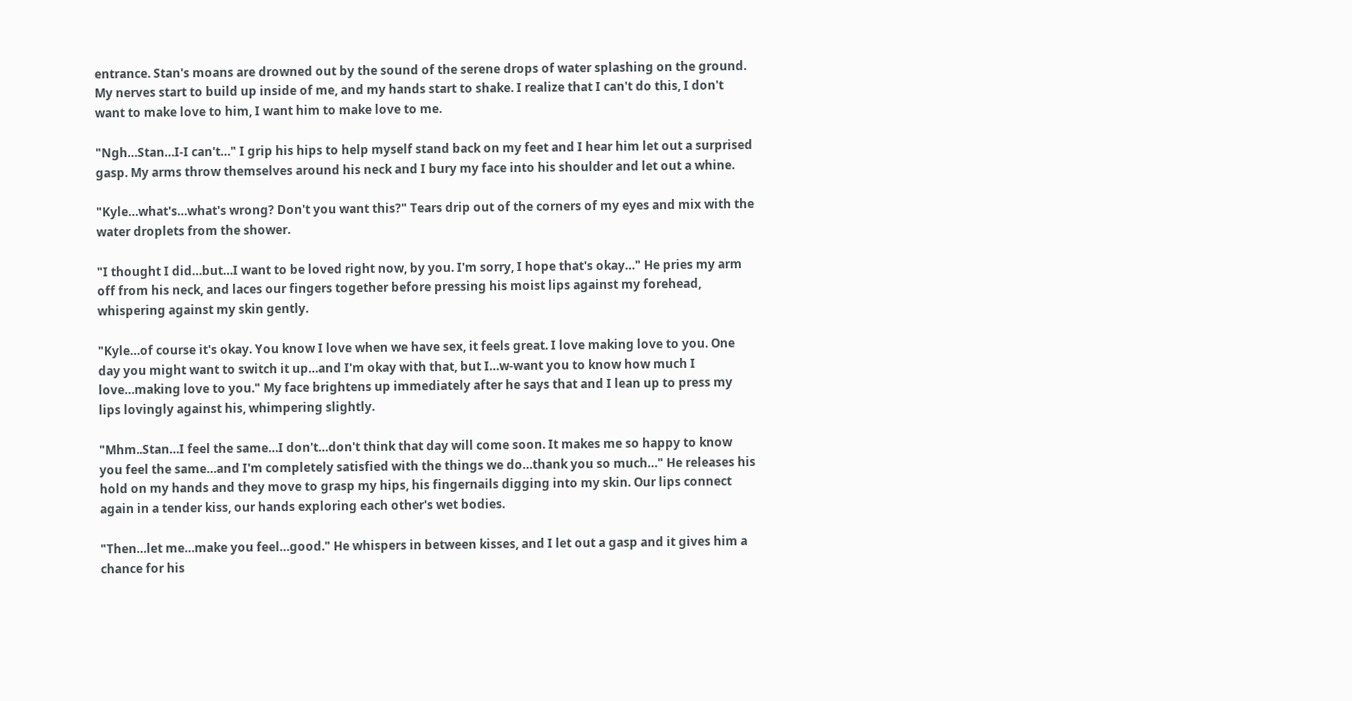entrance. Stan's moans are drowned out by the sound of the serene drops of water splashing on the ground. My nerves start to build up inside of me, and my hands start to shake. I realize that I can't do this, I don't want to make love to him, I want him to make love to me.

"Ngh…Stan…I-I can't…" I grip his hips to help myself stand back on my feet and I hear him let out a surprised gasp. My arms throw themselves around his neck and I bury my face into his shoulder and let out a whine.

"Kyle…what's…what's wrong? Don't you want this?" Tears drip out of the corners of my eyes and mix with the water droplets from the shower.

"I thought I did…but…I want to be loved right now, by you. I'm sorry, I hope that's okay…" He pries my arm off from his neck, and laces our fingers together before pressing his moist lips against my forehead, whispering against my skin gently.

"Kyle…of course it's okay. You know I love when we have sex, it feels great. I love making love to you. One day you might want to switch it up…and I'm okay with that, but I…w-want you to know how much I love…making love to you." My face brightens up immediately after he says that and I lean up to press my lips lovingly against his, whimpering slightly.

"Mhm..Stan…I feel the same…I don't…don't think that day will come soon. It makes me so happy to know you feel the same…and I'm completely satisfied with the things we do…thank you so much…" He releases his hold on my hands and they move to grasp my hips, his fingernails digging into my skin. Our lips connect again in a tender kiss, our hands exploring each other's wet bodies.

"Then…let me…make you feel…good." He whispers in between kisses, and I let out a gasp and it gives him a chance for his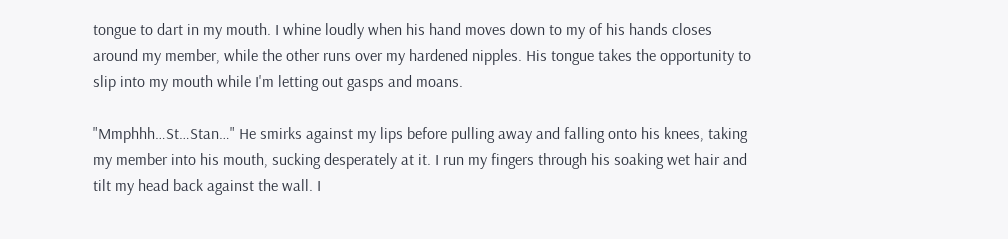tongue to dart in my mouth. I whine loudly when his hand moves down to my of his hands closes around my member, while the other runs over my hardened nipples. His tongue takes the opportunity to slip into my mouth while I'm letting out gasps and moans.

"Mmphhh…St…Stan…" He smirks against my lips before pulling away and falling onto his knees, taking my member into his mouth, sucking desperately at it. I run my fingers through his soaking wet hair and tilt my head back against the wall. I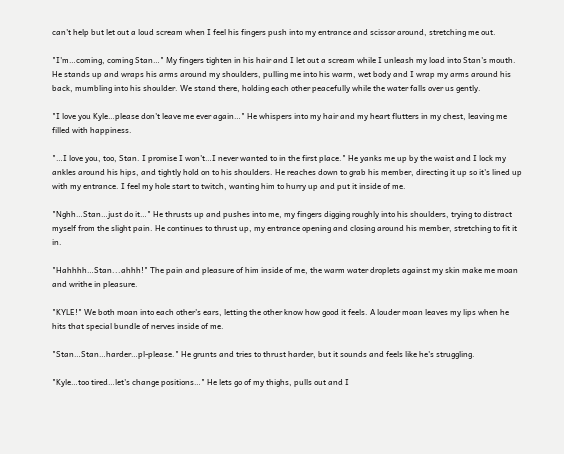can't help but let out a loud scream when I feel his fingers push into my entrance and scissor around, stretching me out.

"I'm…coming, coming Stan…" My fingers tighten in his hair and I let out a scream while I unleash my load into Stan's mouth. He stands up and wraps his arms around my shoulders, pulling me into his warm, wet body and I wrap my arms around his back, mumbling into his shoulder. We stand there, holding each other peacefully while the water falls over us gently.

"I love you Kyle…please don't leave me ever again…" He whispers into my hair and my heart flutters in my chest, leaving me filled with happiness.

"…I love you, too, Stan. I promise I won't…I never wanted to in the first place." He yanks me up by the waist and I lock my ankles around his hips, and tightly hold on to his shoulders. He reaches down to grab his member, directing it up so it's lined up with my entrance. I feel my hole start to twitch, wanting him to hurry up and put it inside of me.

"Nghh…Stan…just do it…" He thrusts up and pushes into me, my fingers digging roughly into his shoulders, trying to distract myself from the slight pain. He continues to thrust up, my entrance opening and closing around his member, stretching to fit it in.

"Hahhhh…Stan...ahhh!" The pain and pleasure of him inside of me, the warm water droplets against my skin make me moan and writhe in pleasure.

"KYLE!" We both moan into each other's ears, letting the other know how good it feels. A louder moan leaves my lips when he hits that special bundle of nerves inside of me.

"Stan…Stan…harder…pl-please." He grunts and tries to thrust harder, but it sounds and feels like he's struggling.

"Kyle…too tired…let's change positions…" He lets go of my thighs, pulls out and I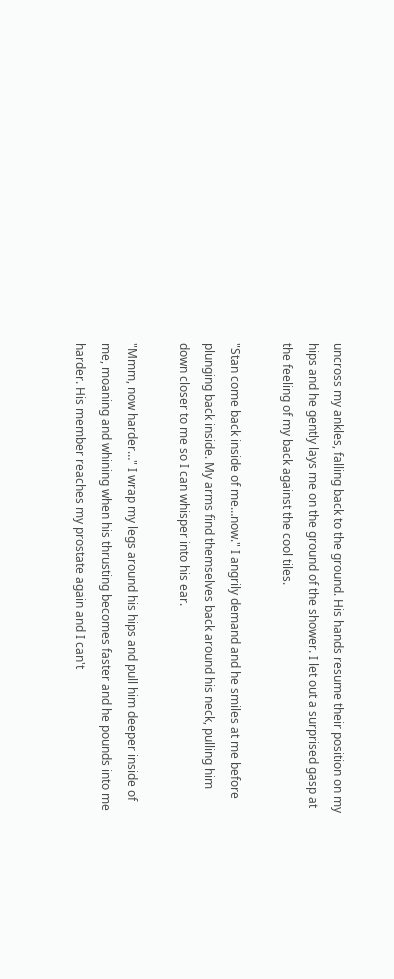uncross my ankles, falling back to the ground. His hands resume their position on my hips and he gently lays me on the ground of the shower. I let out a surprised gasp at the feeling of my back against the cool tiles.

"Stan come back inside of me…now." I angrily demand and he smiles at me before plunging back inside. My arms find themselves back around his neck, pulling him down closer to me so I can whisper into his ear.

"Mmm, now harder…" I wrap my legs around his hips and pull him deeper inside of me, moaning and whining when his thrusting becomes faster and he pounds into me harder. His member reaches my prostate again and I can't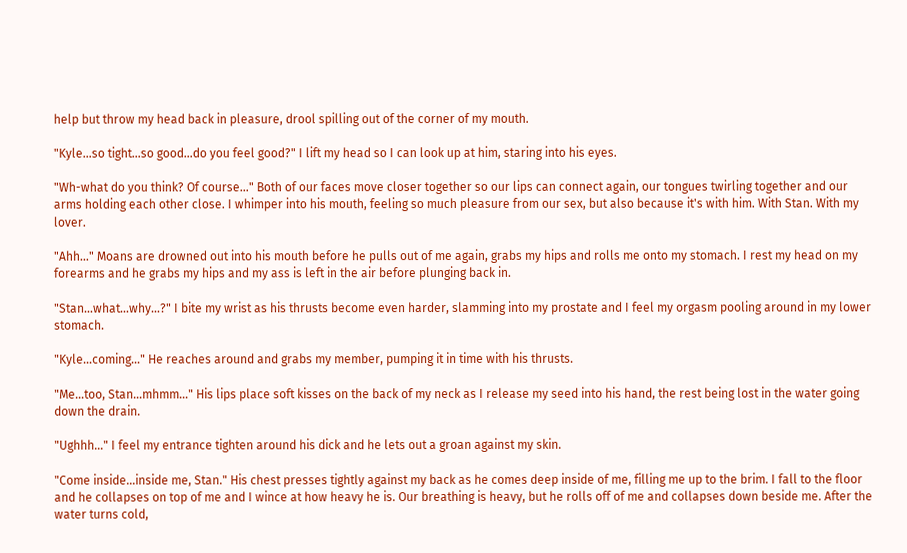help but throw my head back in pleasure, drool spilling out of the corner of my mouth.

"Kyle…so tight…so good…do you feel good?" I lift my head so I can look up at him, staring into his eyes.

"Wh-what do you think? Of course…" Both of our faces move closer together so our lips can connect again, our tongues twirling together and our arms holding each other close. I whimper into his mouth, feeling so much pleasure from our sex, but also because it's with him. With Stan. With my lover.

"Ahh…" Moans are drowned out into his mouth before he pulls out of me again, grabs my hips and rolls me onto my stomach. I rest my head on my forearms and he grabs my hips and my ass is left in the air before plunging back in.

"Stan…what…why…?" I bite my wrist as his thrusts become even harder, slamming into my prostate and I feel my orgasm pooling around in my lower stomach.

"Kyle…coming…" He reaches around and grabs my member, pumping it in time with his thrusts.

"Me…too, Stan…mhmm…" His lips place soft kisses on the back of my neck as I release my seed into his hand, the rest being lost in the water going down the drain.

"Ughhh…" I feel my entrance tighten around his dick and he lets out a groan against my skin.

"Come inside…inside me, Stan." His chest presses tightly against my back as he comes deep inside of me, filling me up to the brim. I fall to the floor and he collapses on top of me and I wince at how heavy he is. Our breathing is heavy, but he rolls off of me and collapses down beside me. After the water turns cold,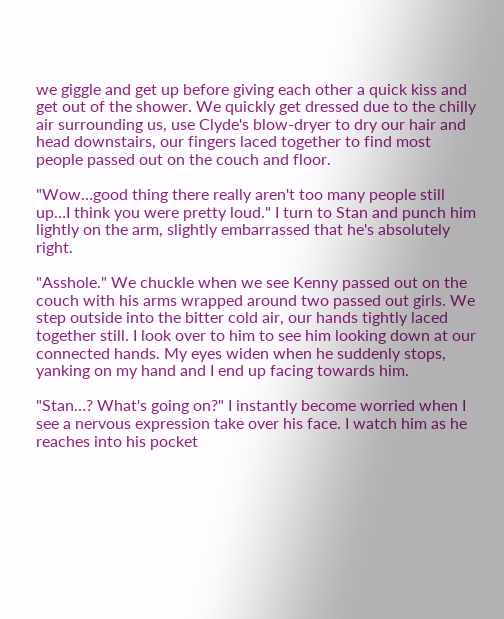we giggle and get up before giving each other a quick kiss and get out of the shower. We quickly get dressed due to the chilly air surrounding us, use Clyde's blow-dryer to dry our hair and head downstairs, our fingers laced together to find most people passed out on the couch and floor.

"Wow…good thing there really aren't too many people still up…I think you were pretty loud." I turn to Stan and punch him lightly on the arm, slightly embarrassed that he's absolutely right.

"Asshole." We chuckle when we see Kenny passed out on the couch with his arms wrapped around two passed out girls. We step outside into the bitter cold air, our hands tightly laced together still. I look over to him to see him looking down at our connected hands. My eyes widen when he suddenly stops, yanking on my hand and I end up facing towards him.

"Stan…? What's going on?" I instantly become worried when I see a nervous expression take over his face. I watch him as he reaches into his pocket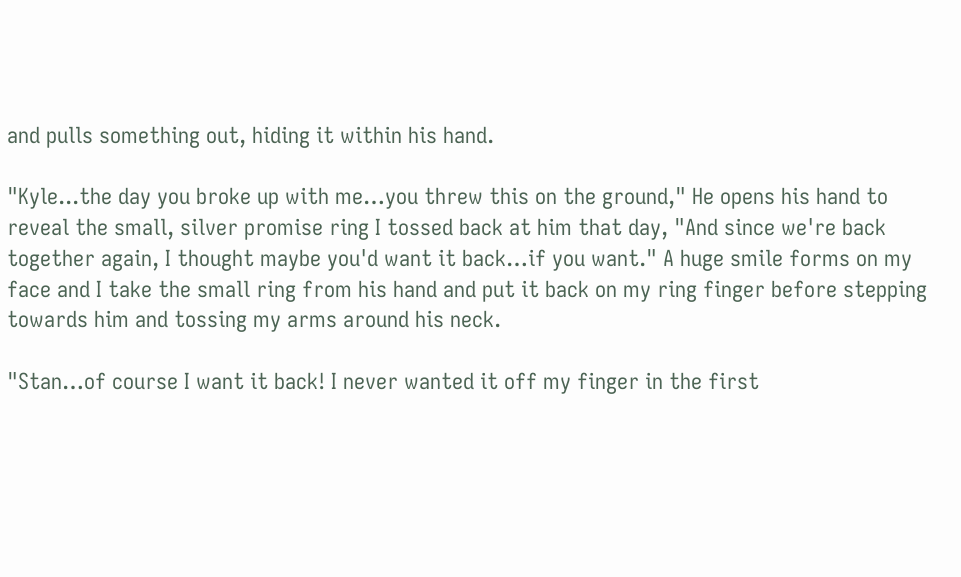and pulls something out, hiding it within his hand.

"Kyle...the day you broke up with me…you threw this on the ground," He opens his hand to reveal the small, silver promise ring I tossed back at him that day, "And since we're back together again, I thought maybe you'd want it back…if you want." A huge smile forms on my face and I take the small ring from his hand and put it back on my ring finger before stepping towards him and tossing my arms around his neck.

"Stan…of course I want it back! I never wanted it off my finger in the first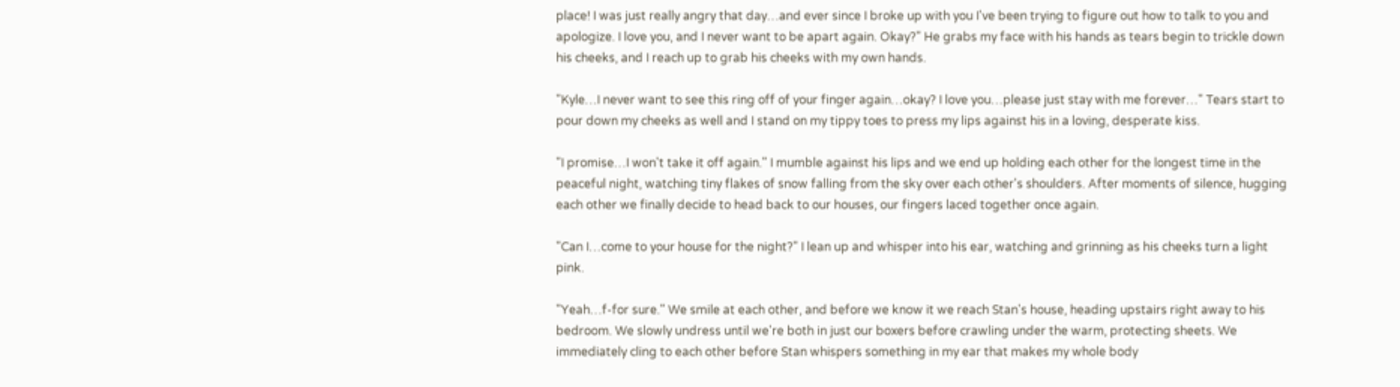place! I was just really angry that day…and ever since I broke up with you I've been trying to figure out how to talk to you and apologize. I love you, and I never want to be apart again. Okay?" He grabs my face with his hands as tears begin to trickle down his cheeks, and I reach up to grab his cheeks with my own hands.

"Kyle…I never want to see this ring off of your finger again…okay? I love you…please just stay with me forever…" Tears start to pour down my cheeks as well and I stand on my tippy toes to press my lips against his in a loving, desperate kiss.

"I promise…I won't take it off again." I mumble against his lips and we end up holding each other for the longest time in the peaceful night, watching tiny flakes of snow falling from the sky over each other's shoulders. After moments of silence, hugging each other we finally decide to head back to our houses, our fingers laced together once again.

"Can I…come to your house for the night?" I lean up and whisper into his ear, watching and grinning as his cheeks turn a light pink.

"Yeah…f-for sure." We smile at each other, and before we know it we reach Stan's house, heading upstairs right away to his bedroom. We slowly undress until we're both in just our boxers before crawling under the warm, protecting sheets. We immediately cling to each other before Stan whispers something in my ear that makes my whole body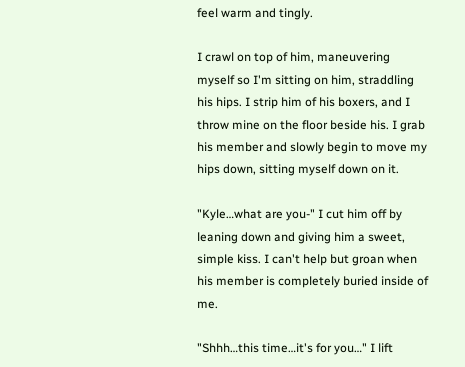feel warm and tingly.

I crawl on top of him, maneuvering myself so I'm sitting on him, straddling his hips. I strip him of his boxers, and I throw mine on the floor beside his. I grab his member and slowly begin to move my hips down, sitting myself down on it.

"Kyle…what are you-" I cut him off by leaning down and giving him a sweet, simple kiss. I can't help but groan when his member is completely buried inside of me.

"Shhh…this time…it's for you…" I lift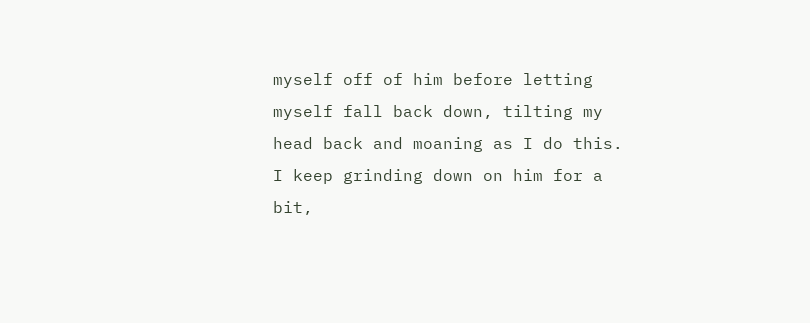myself off of him before letting myself fall back down, tilting my head back and moaning as I do this. I keep grinding down on him for a bit,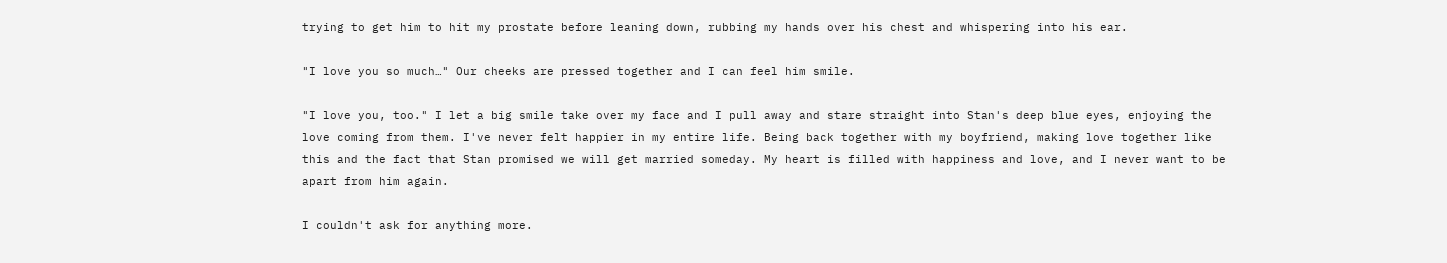trying to get him to hit my prostate before leaning down, rubbing my hands over his chest and whispering into his ear.

"I love you so much…" Our cheeks are pressed together and I can feel him smile.

"I love you, too." I let a big smile take over my face and I pull away and stare straight into Stan's deep blue eyes, enjoying the love coming from them. I've never felt happier in my entire life. Being back together with my boyfriend, making love together like this and the fact that Stan promised we will get married someday. My heart is filled with happiness and love, and I never want to be apart from him again.

I couldn't ask for anything more.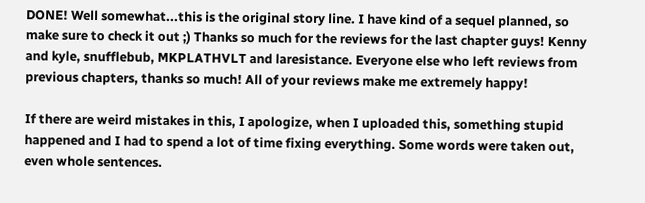DONE! Well somewhat...this is the original story line. I have kind of a sequel planned, so make sure to check it out ;) Thanks so much for the reviews for the last chapter guys! Kenny and kyle, snufflebub, MKPLATHVLT and laresistance. Everyone else who left reviews from previous chapters, thanks so much! All of your reviews make me extremely happy!

If there are weird mistakes in this, I apologize, when I uploaded this, something stupid happened and I had to spend a lot of time fixing everything. Some words were taken out, even whole sentences.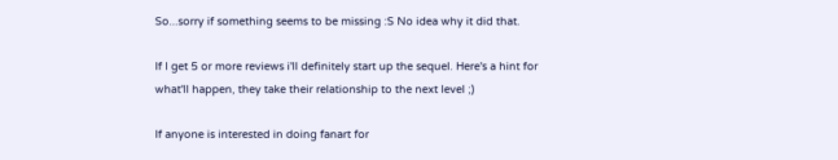So...sorry if something seems to be missing :S No idea why it did that.

If I get 5 or more reviews i'll definitely start up the sequel. Here's a hint for what'll happen, they take their relationship to the next level ;)

If anyone is interested in doing fanart for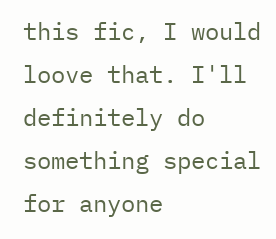this fic, I would loove that. I'll definitely do something special for anyone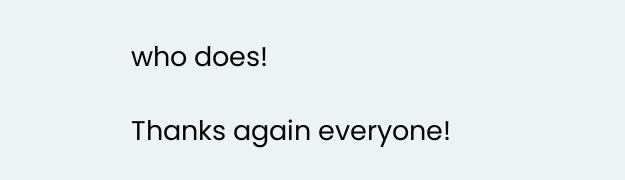who does!

Thanks again everyone!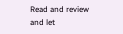Read and review and let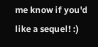me know if you'd like a sequel! :)